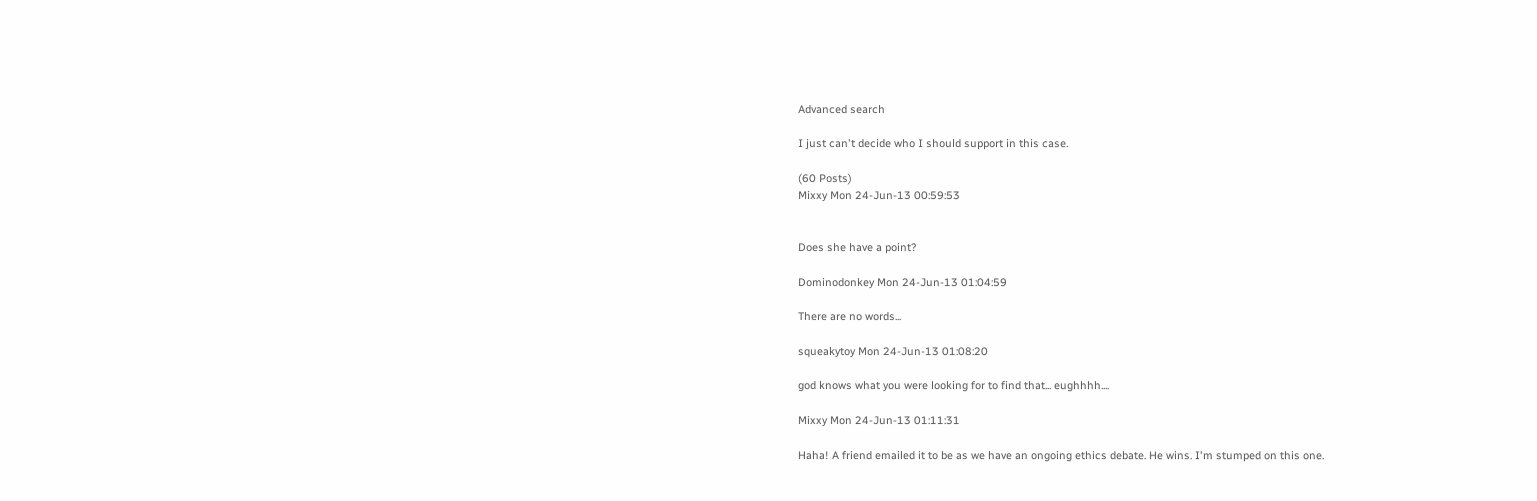Advanced search

I just can't decide who I should support in this case.

(60 Posts)
Mixxy Mon 24-Jun-13 00:59:53


Does she have a point?

Dominodonkey Mon 24-Jun-13 01:04:59

There are no words...

squeakytoy Mon 24-Jun-13 01:08:20

god knows what you were looking for to find that... eughhhh....

Mixxy Mon 24-Jun-13 01:11:31

Haha! A friend emailed it to be as we have an ongoing ethics debate. He wins. I'm stumped on this one.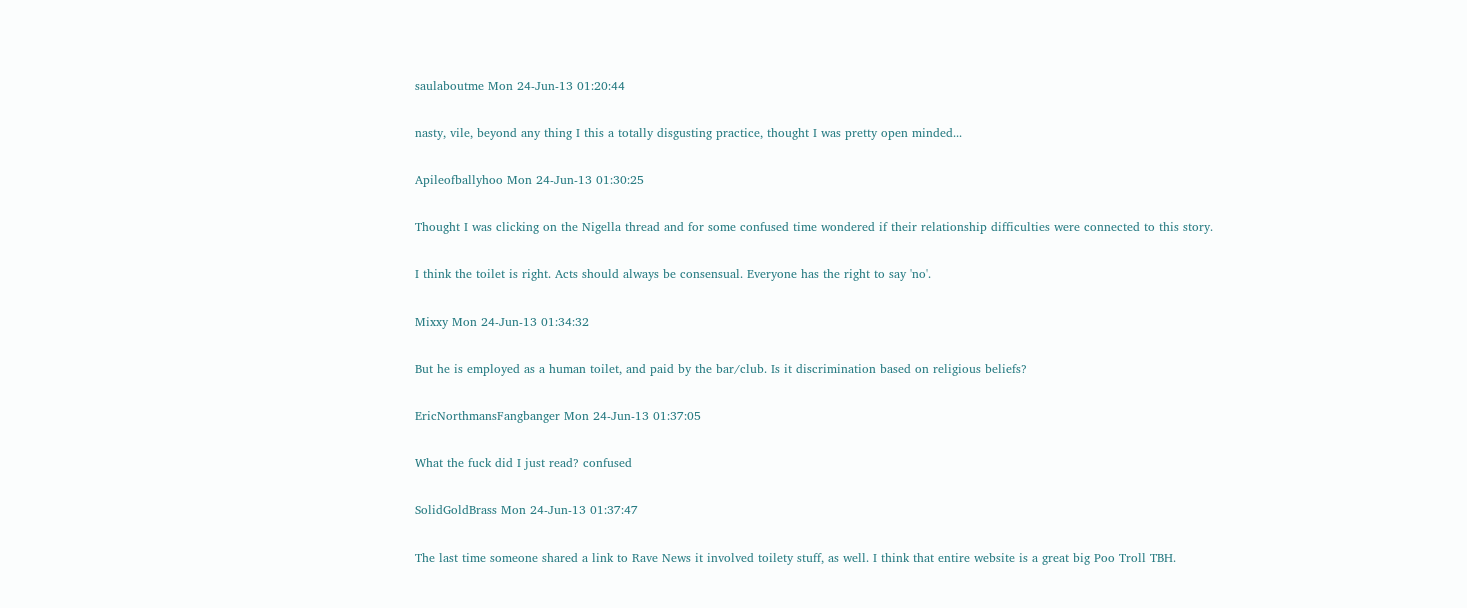saulaboutme Mon 24-Jun-13 01:20:44

nasty, vile, beyond any thing I this a totally disgusting practice, thought I was pretty open minded...

Apileofballyhoo Mon 24-Jun-13 01:30:25

Thought I was clicking on the Nigella thread and for some confused time wondered if their relationship difficulties were connected to this story.

I think the toilet is right. Acts should always be consensual. Everyone has the right to say 'no'.

Mixxy Mon 24-Jun-13 01:34:32

But he is employed as a human toilet, and paid by the bar/club. Is it discrimination based on religious beliefs?

EricNorthmansFangbanger Mon 24-Jun-13 01:37:05

What the fuck did I just read? confused

SolidGoldBrass Mon 24-Jun-13 01:37:47

The last time someone shared a link to Rave News it involved toilety stuff, as well. I think that entire website is a great big Poo Troll TBH.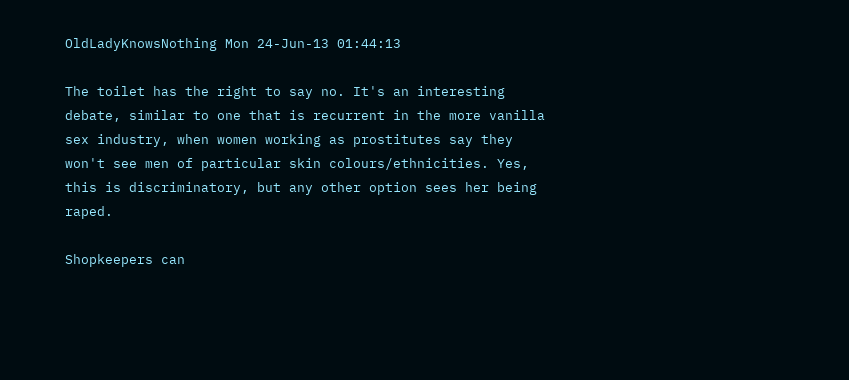OldLadyKnowsNothing Mon 24-Jun-13 01:44:13

The toilet has the right to say no. It's an interesting debate, similar to one that is recurrent in the more vanilla sex industry, when women working as prostitutes say they won't see men of particular skin colours/ethnicities. Yes, this is discriminatory, but any other option sees her being raped.

Shopkeepers can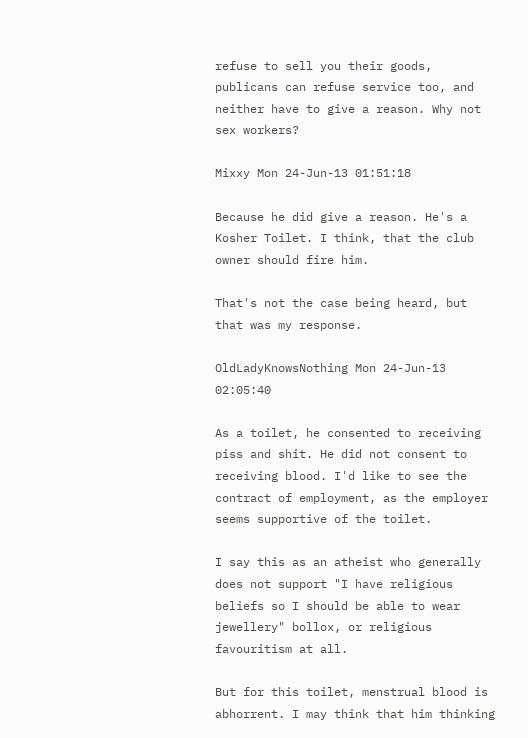refuse to sell you their goods, publicans can refuse service too, and neither have to give a reason. Why not sex workers?

Mixxy Mon 24-Jun-13 01:51:18

Because he did give a reason. He's a Kosher Toilet. I think, that the club owner should fire him.

That's not the case being heard, but that was my response.

OldLadyKnowsNothing Mon 24-Jun-13 02:05:40

As a toilet, he consented to receiving piss and shit. He did not consent to receiving blood. I'd like to see the contract of employment, as the employer seems supportive of the toilet.

I say this as an atheist who generally does not support "I have religious beliefs so I should be able to wear jewellery" bollox, or religious favouritism at all.

But for this toilet, menstrual blood is abhorrent. I may think that him thinking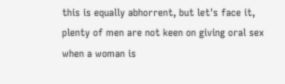this is equally abhorrent, but let's face it, plenty of men are not keen on giving oral sex when a woman is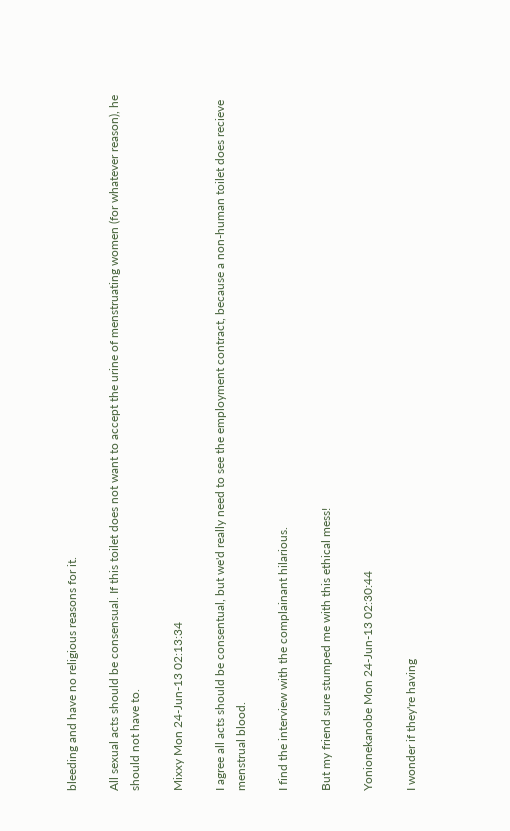bleeding and have no religious reasons for it.

All sexual acts should be consensual. If this toilet does not want to accept the urine of menstruating women (for whatever reason), he should not have to.

Mixxy Mon 24-Jun-13 02:13:34

I agree all acts should be consentual, but we'd really need to see the employment contract, because a non-human toilet does recieve menstrual blood.

I find the interview with the complainant hilarious.

But my friend sure stumped me with this ethical mess!

Yonionekanobe Mon 24-Jun-13 02:30:44

I wonder if they're having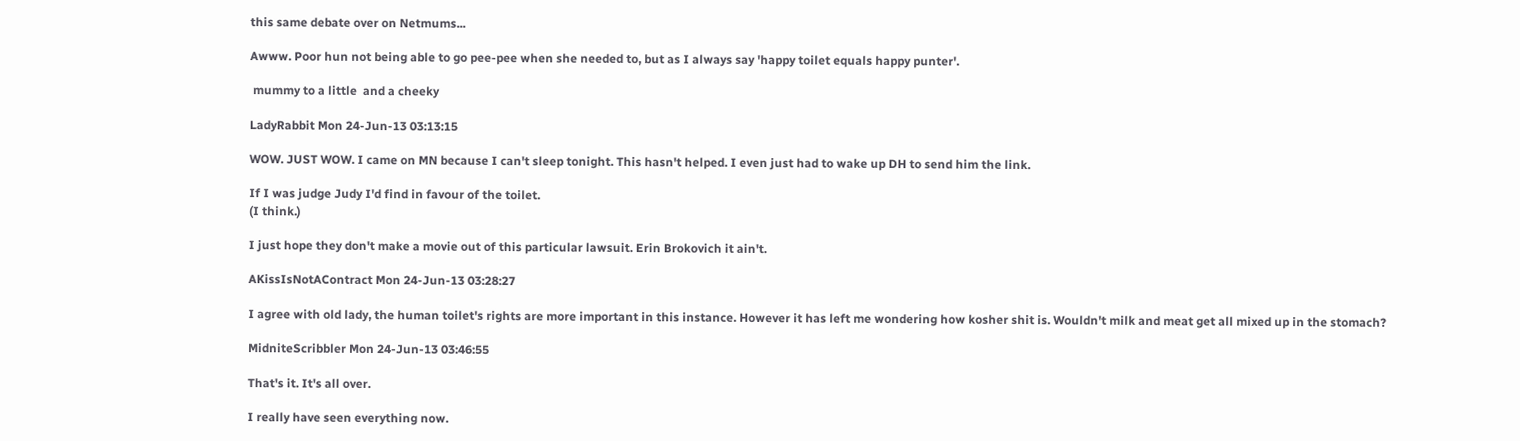this same debate over on Netmums...

Awww. Poor hun not being able to go pee-pee when she needed to, but as I always say 'happy toilet equals happy punter'.

 mummy to a little  and a cheeky

LadyRabbit Mon 24-Jun-13 03:13:15

WOW. JUST WOW. I came on MN because I can't sleep tonight. This hasn't helped. I even just had to wake up DH to send him the link.

If I was judge Judy I'd find in favour of the toilet.
(I think.)

I just hope they don't make a movie out of this particular lawsuit. Erin Brokovich it ain't.

AKissIsNotAContract Mon 24-Jun-13 03:28:27

I agree with old lady, the human toilet's rights are more important in this instance. However it has left me wondering how kosher shit is. Wouldn't milk and meat get all mixed up in the stomach?

MidniteScribbler Mon 24-Jun-13 03:46:55

That's it. It's all over.

I really have seen everything now.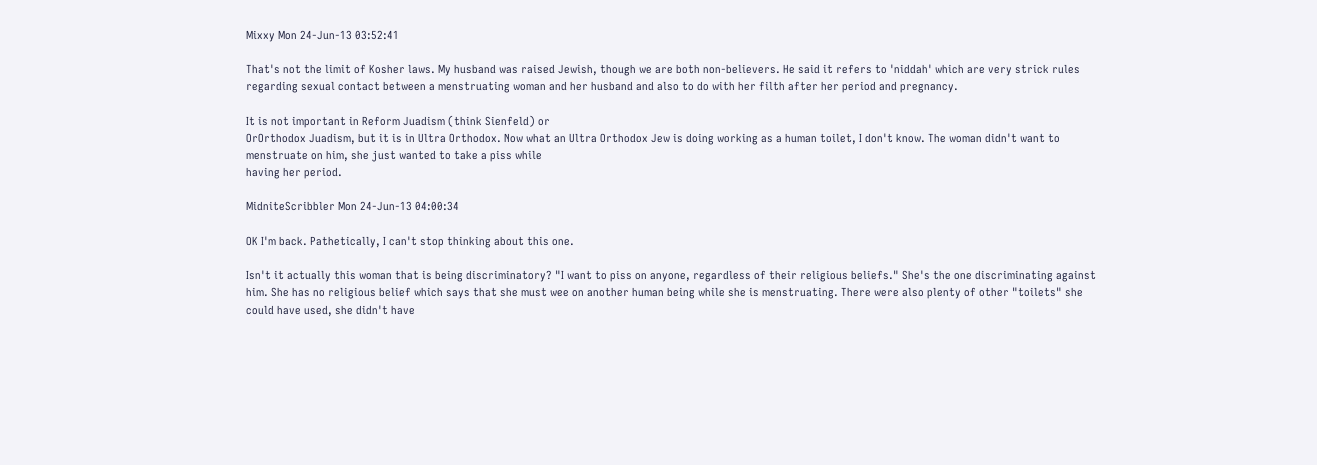Mixxy Mon 24-Jun-13 03:52:41

That's not the limit of Kosher laws. My husband was raised Jewish, though we are both non-believers. He said it refers to 'niddah' which are very strick rules regarding sexual contact between a menstruating woman and her husband and also to do with her filth after her period and pregnancy.

It is not important in Reform Juadism (think Sienfeld) or
OrOrthodox Juadism, but it is in Ultra Orthodox. Now what an Ultra Orthodox Jew is doing working as a human toilet, I don't know. The woman didn't want to menstruate on him, she just wanted to take a piss while
having her period.

MidniteScribbler Mon 24-Jun-13 04:00:34

OK I'm back. Pathetically, I can't stop thinking about this one.

Isn't it actually this woman that is being discriminatory? "I want to piss on anyone, regardless of their religious beliefs." She's the one discriminating against him. She has no religious belief which says that she must wee on another human being while she is menstruating. There were also plenty of other "toilets" she could have used, she didn't have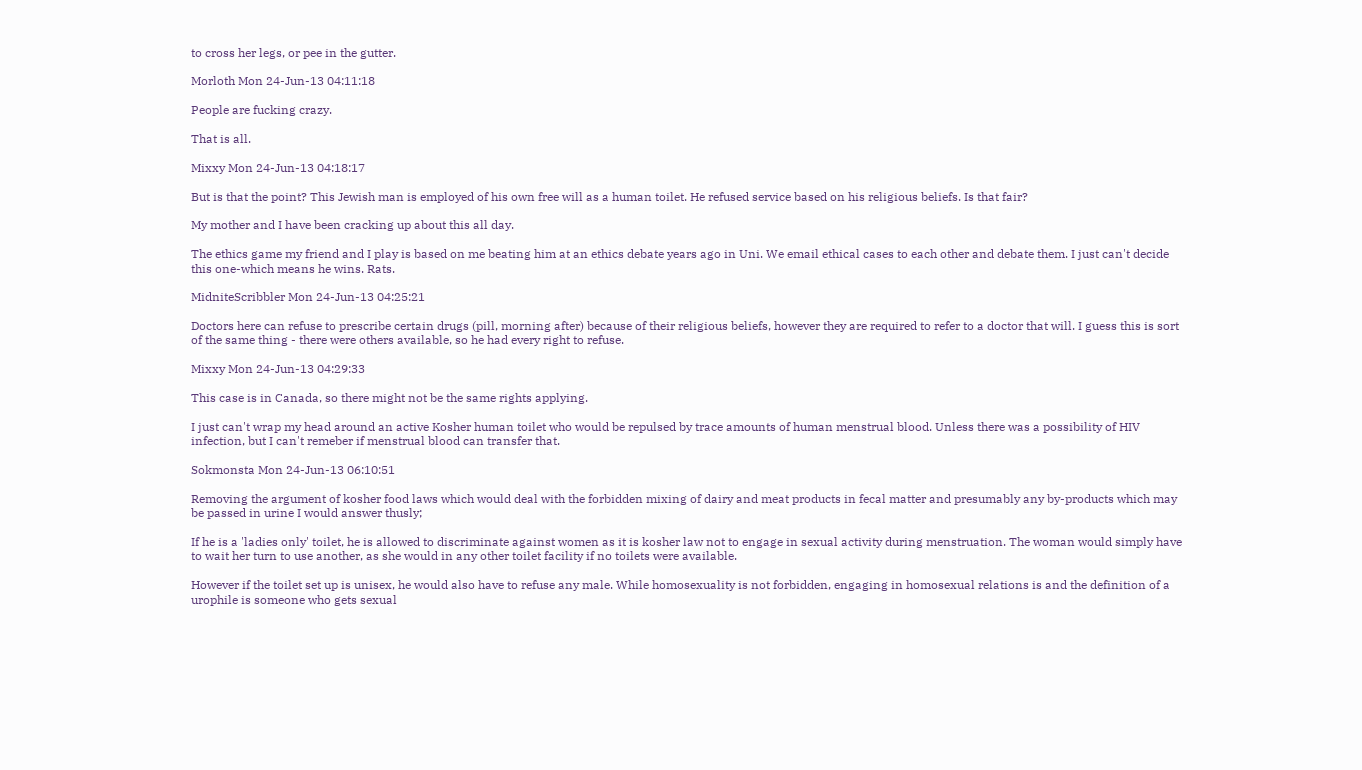to cross her legs, or pee in the gutter.

Morloth Mon 24-Jun-13 04:11:18

People are fucking crazy.

That is all.

Mixxy Mon 24-Jun-13 04:18:17

But is that the point? This Jewish man is employed of his own free will as a human toilet. He refused service based on his religious beliefs. Is that fair?

My mother and I have been cracking up about this all day.

The ethics game my friend and I play is based on me beating him at an ethics debate years ago in Uni. We email ethical cases to each other and debate them. I just can't decide this one-which means he wins. Rats.

MidniteScribbler Mon 24-Jun-13 04:25:21

Doctors here can refuse to prescribe certain drugs (pill, morning after) because of their religious beliefs, however they are required to refer to a doctor that will. I guess this is sort of the same thing - there were others available, so he had every right to refuse.

Mixxy Mon 24-Jun-13 04:29:33

This case is in Canada, so there might not be the same rights applying.

I just can't wrap my head around an active Kosher human toilet who would be repulsed by trace amounts of human menstrual blood. Unless there was a possibility of HIV infection, but I can't remeber if menstrual blood can transfer that.

Sokmonsta Mon 24-Jun-13 06:10:51

Removing the argument of kosher food laws which would deal with the forbidden mixing of dairy and meat products in fecal matter and presumably any by-products which may be passed in urine I would answer thusly;

If he is a 'ladies only' toilet, he is allowed to discriminate against women as it is kosher law not to engage in sexual activity during menstruation. The woman would simply have to wait her turn to use another, as she would in any other toilet facility if no toilets were available.

However if the toilet set up is unisex, he would also have to refuse any male. While homosexuality is not forbidden, engaging in homosexual relations is and the definition of a urophile is someone who gets sexual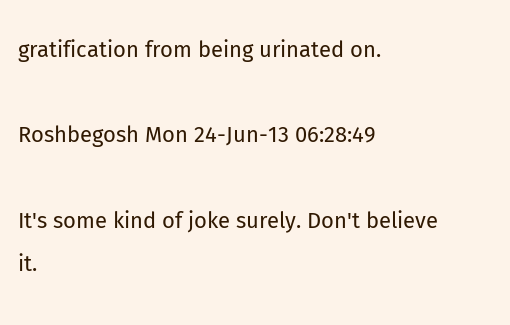gratification from being urinated on.

Roshbegosh Mon 24-Jun-13 06:28:49

It's some kind of joke surely. Don't believe it.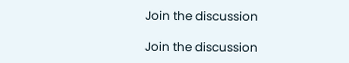Join the discussion

Join the discussion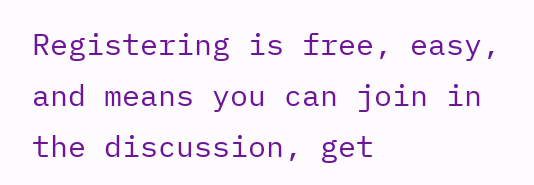Registering is free, easy, and means you can join in the discussion, get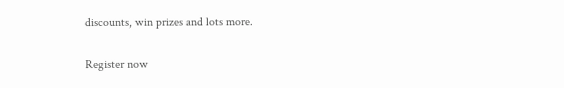discounts, win prizes and lots more.

Register now